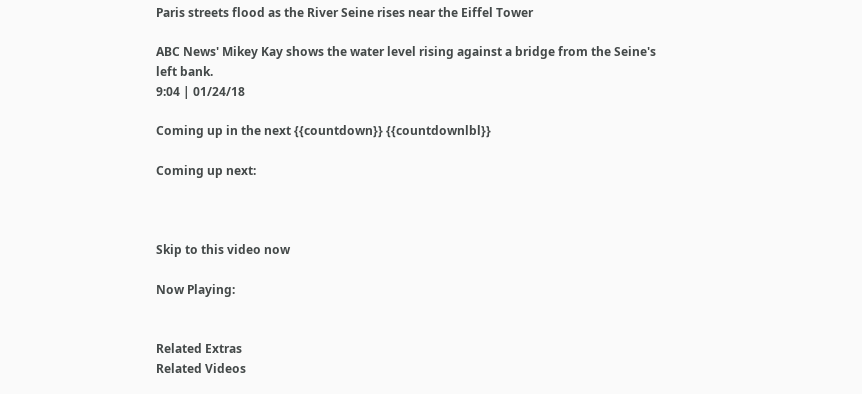Paris streets flood as the River Seine rises near the Eiffel Tower

ABC News' Mikey Kay shows the water level rising against a bridge from the Seine's left bank.
9:04 | 01/24/18

Coming up in the next {{countdown}} {{countdownlbl}}

Coming up next:



Skip to this video now

Now Playing:


Related Extras
Related Videos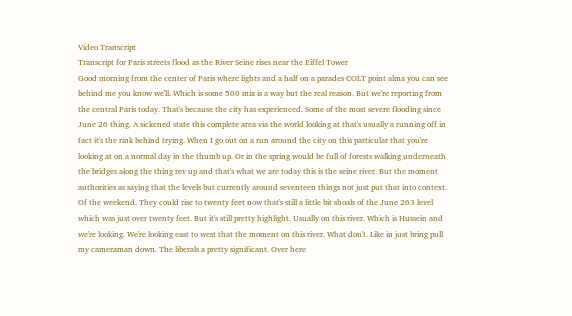Video Transcript
Transcript for Paris streets flood as the River Seine rises near the Eiffel Tower
Good morning from the center of Paris where lights and a half on a parades COLT point alma you can see behind me you know we'll. Which is some 500 mix is a way but the real reason. But we're reporting from the central Paris today. That's because the city has experienced. Some of the most severe flooding since June 26 thing. A sickened state this complete area via the world looking at that's usually a running off in fact it's the rink behind trying. When I go out on a run around the city on this particular that you're looking at on a normal day in the thumb up. Or in the spring would be full of forests walking underneath the bridges along the thing rev up and that's what we are today this is the seine river. But the moment authorities as saying that the levels but currently around seventeen things not just put that into context. Of the weekend. They could rise to twenty feet now that's still a little bit shoals of the June 263 level which was just over twenty feet. But it's still pretty highlight. Usually on this river. Which is Hussein and we're looking. We're looking east to west that the moment on this river. What don't. Like in just bring pull my cameraman down. The liberals a pretty significant. Over here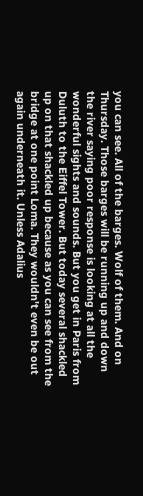you can see. All of the barges. Wolf of them. And on Thursday. Those barges will be running up and down the river saying poor response is looking at all the wonderful sights and sounds. But you get in Paris from Duluth to the Eiffel Tower. But today several shackled up on that shackled up because as you can see from the bridge at one point Loma. They wouldn't even be out again underneath it. Unless Adalius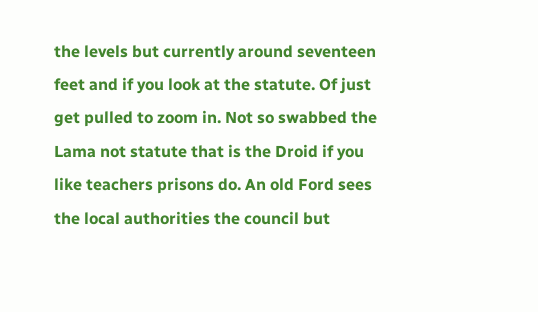the levels but currently around seventeen feet and if you look at the statute. Of just get pulled to zoom in. Not so swabbed the Lama not statute that is the Droid if you like teachers prisons do. An old Ford sees the local authorities the council but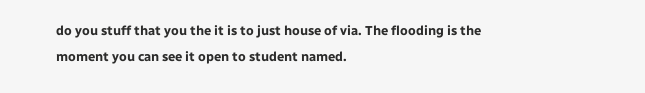do you stuff that you the it is to just house of via. The flooding is the moment you can see it open to student named.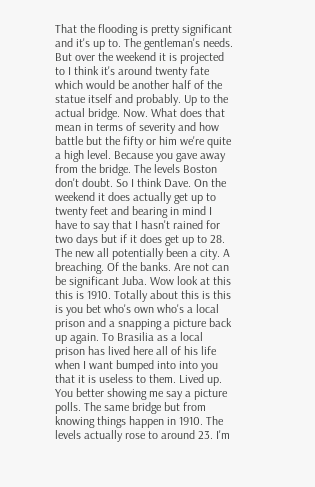That the flooding is pretty significant and it's up to. The gentleman's needs. But over the weekend it is projected to I think it's around twenty fate which would be another half of the statue itself and probably. Up to the actual bridge. Now. What does that mean in terms of severity and how battle but the fifty or him we're quite a high level. Because you gave away from the bridge. The levels Boston don't doubt. So I think Dave. On the weekend it does actually get up to twenty feet and bearing in mind I have to say that I hasn't rained for two days but if it does get up to 28. The new all potentially been a city. A breaching. Of the banks. Are not can be significant Juba. Wow look at this this is 1910. Totally about this is this is you bet who's own who's a local prison and a snapping a picture back up again. To Brasilia as a local prison has lived here all of his life when I want bumped into into you that it is useless to them. Lived up. You better showing me say a picture polls. The same bridge but from knowing things happen in 1910. The levels actually rose to around 23. I'm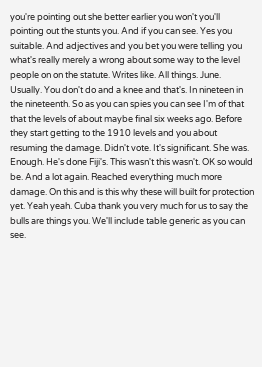you're pointing out she better earlier you won't you'll pointing out the stunts you. And if you can see. Yes you suitable. And adjectives and you bet you were telling you what's really merely a wrong about some way to the level people on on the statute. Writes like. All things. June. Usually. You don't do and a knee and that's. In nineteen in the nineteenth. So as you can spies you can see I'm of that that the levels of about maybe final six weeks ago. Before they start getting to the 1910 levels and you about resuming the damage. Didn't vote. It's significant. She was. Enough. He's done Fiji's. This wasn't this wasn't. OK so would be. And a lot again. Reached everything much more damage. On this and is this why these will built for protection yet. Yeah yeah. Cuba thank you very much for us to say the bulls are things you. We'll include table generic as you can see.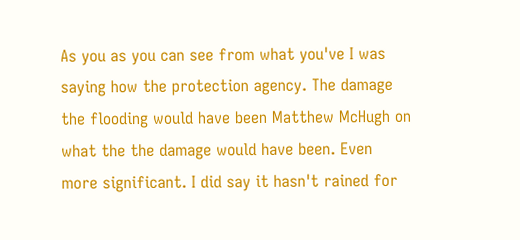As you as you can see from what you've I was saying how the protection agency. The damage the flooding would have been Matthew McHugh on what the the damage would have been. Even more significant. I did say it hasn't rained for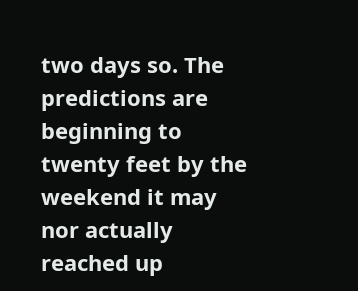two days so. The predictions are beginning to twenty feet by the weekend it may nor actually reached up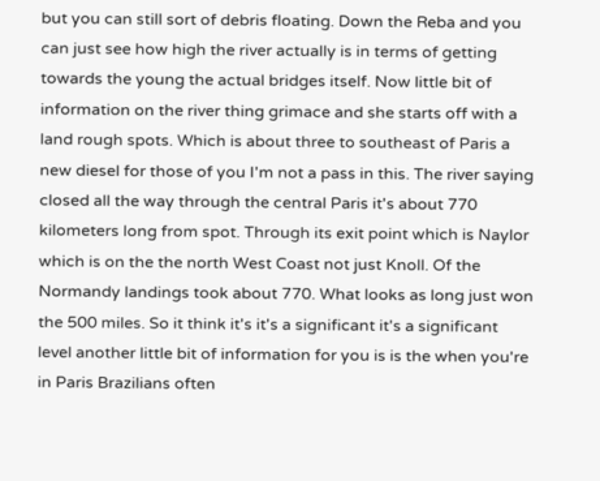but you can still sort of debris floating. Down the Reba and you can just see how high the river actually is in terms of getting towards the young the actual bridges itself. Now little bit of information on the river thing grimace and she starts off with a land rough spots. Which is about three to southeast of Paris a new diesel for those of you I'm not a pass in this. The river saying closed all the way through the central Paris it's about 770 kilometers long from spot. Through its exit point which is Naylor which is on the the north West Coast not just Knoll. Of the Normandy landings took about 770. What looks as long just won the 500 miles. So it think it's it's a significant it's a significant level another little bit of information for you is is the when you're in Paris Brazilians often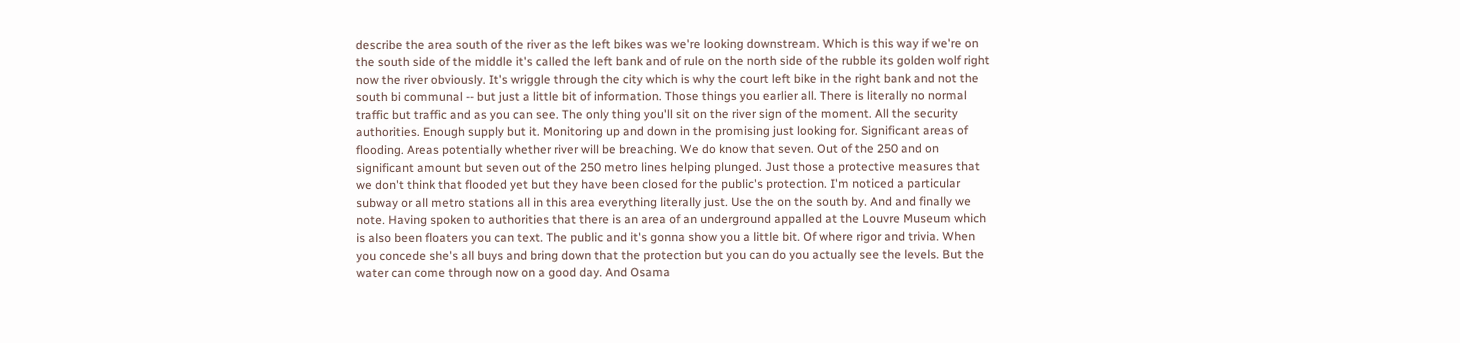describe the area south of the river as the left bikes was we're looking downstream. Which is this way if we're on the south side of the middle it's called the left bank and of rule on the north side of the rubble its golden wolf right now the river obviously. It's wriggle through the city which is why the court left bike in the right bank and not the south bi communal -- but just a little bit of information. Those things you earlier all. There is literally no normal traffic but traffic and as you can see. The only thing you'll sit on the river sign of the moment. All the security authorities. Enough supply but it. Monitoring up and down in the promising just looking for. Significant areas of flooding. Areas potentially whether river will be breaching. We do know that seven. Out of the 250 and on significant amount but seven out of the 250 metro lines helping plunged. Just those a protective measures that we don't think that flooded yet but they have been closed for the public's protection. I'm noticed a particular subway or all metro stations all in this area everything literally just. Use the on the south by. And and finally we note. Having spoken to authorities that there is an area of an underground appalled at the Louvre Museum which is also been floaters you can text. The public and it's gonna show you a little bit. Of where rigor and trivia. When you concede she's all buys and bring down that the protection but you can do you actually see the levels. But the water can come through now on a good day. And Osama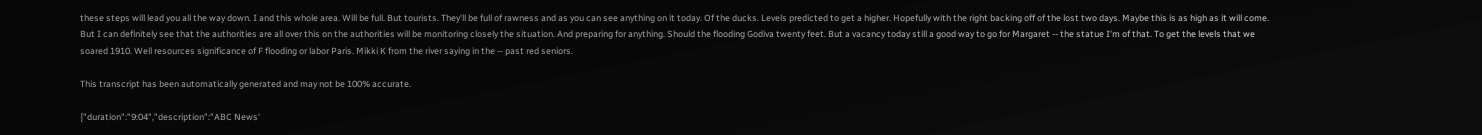these steps will lead you all the way down. I and this whole area. Will be full. But tourists. They'll be full of rawness and as you can see anything on it today. Of the ducks. Levels predicted to get a higher. Hopefully with the right backing off of the lost two days. Maybe this is as high as it will come. But I can definitely see that the authorities are all over this on the authorities will be monitoring closely the situation. And preparing for anything. Should the flooding Godiva twenty feet. But a vacancy today still a good way to go for Margaret -- the statue I'm of that. To get the levels that we soared 1910. Well resources significance of F flooding or labor Paris. Mikki K from the river saying in the -- past red seniors.

This transcript has been automatically generated and may not be 100% accurate.

{"duration":"9:04","description":"ABC News'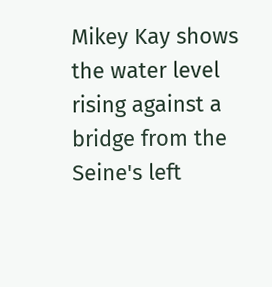Mikey Kay shows the water level rising against a bridge from the Seine's left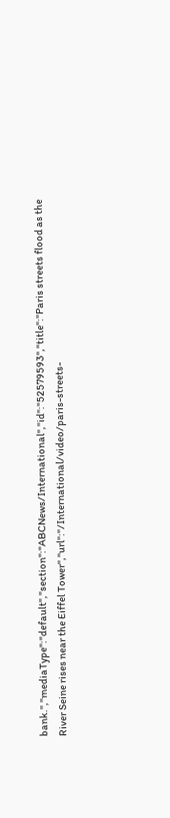bank.","mediaType":"default","section":"ABCNews/International","id":"52579593","title":"Paris streets flood as the River Seine rises near the Eiffel Tower","url":"/International/video/paris-streets-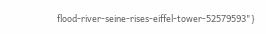flood-river-seine-rises-eiffel-tower-52579593"}